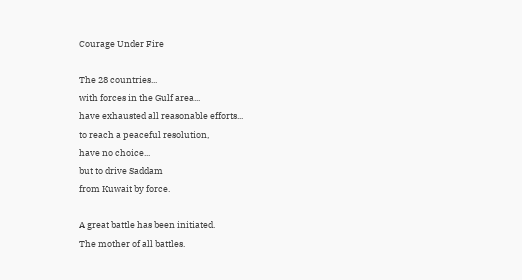Courage Under Fire

The 28 countries...
with forces in the Gulf area...
have exhausted all reasonable efforts...
to reach a peaceful resolution,
have no choice...
but to drive Saddam
from Kuwait by force.

A great battle has been initiated.
The mother of all battles.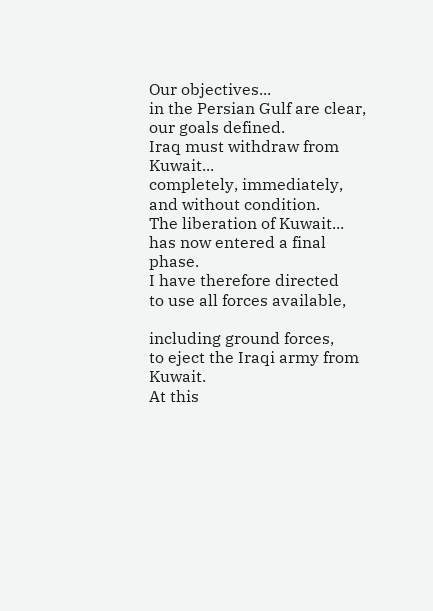Our objectives...
in the Persian Gulf are clear,
our goals defined.
Iraq must withdraw from Kuwait...
completely, immediately,
and without condition.
The liberation of Kuwait...
has now entered a final phase.
I have therefore directed
to use all forces available,

including ground forces,
to eject the Iraqi army from Kuwait.
At this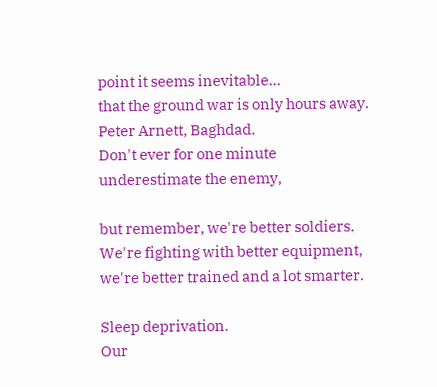point it seems inevitable...
that the ground war is only hours away.
Peter Arnett, Baghdad.
Don't ever for one minute
underestimate the enemy,

but remember, we're better soldiers.
We're fighting with better equipment,
we're better trained and a lot smarter.

Sleep deprivation.
Our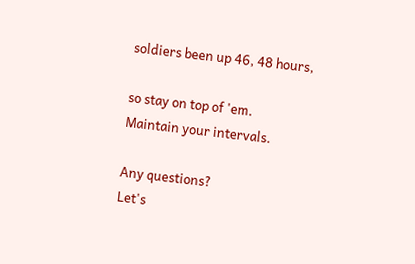soldiers been up 46, 48 hours,

so stay on top of 'em.
Maintain your intervals.

Any questions?
Let's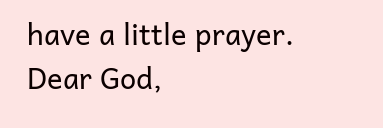have a little prayer.
Dear God,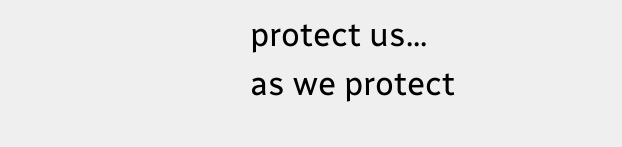protect us...
as we protect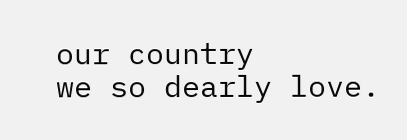our country
we so dearly love.